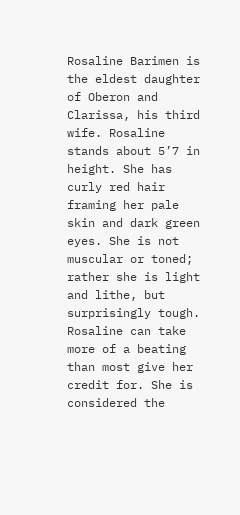Rosaline Barimen is the eldest daughter of Oberon and Clarissa, his third wife. Rosaline stands about 5’7 in height. She has curly red hair framing her pale skin and dark green eyes. She is not muscular or toned; rather she is light and lithe, but surprisingly tough. Rosaline can take more of a beating than most give her credit for. She is considered the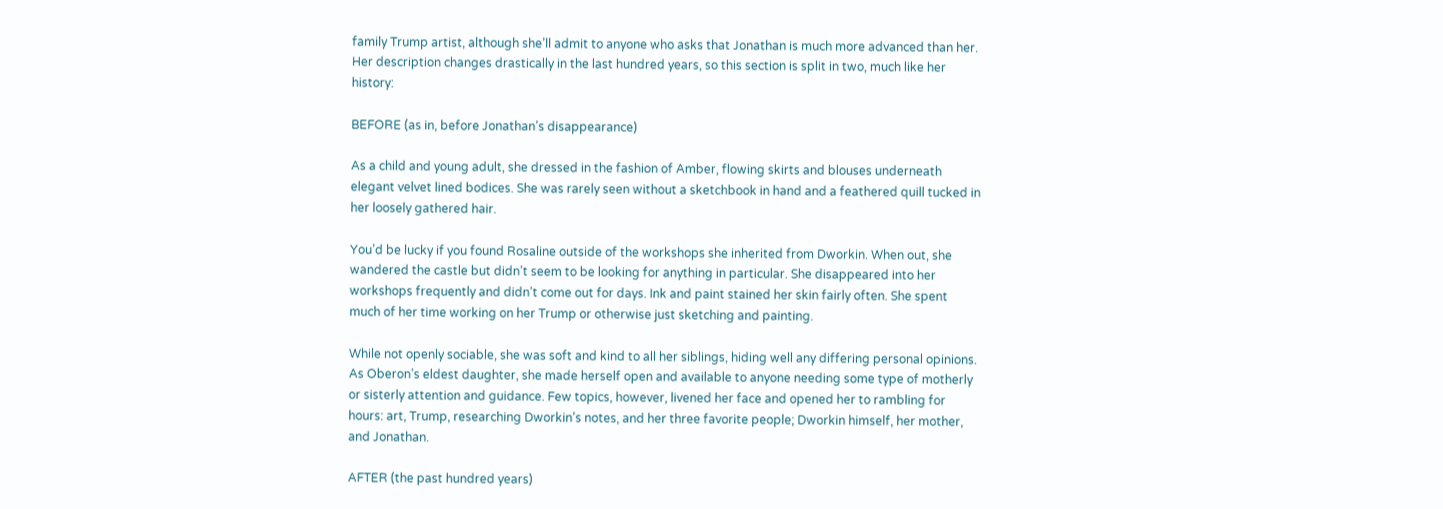family Trump artist, although she’ll admit to anyone who asks that Jonathan is much more advanced than her. Her description changes drastically in the last hundred years, so this section is split in two, much like her history:

BEFORE (as in, before Jonathan’s disappearance)

As a child and young adult, she dressed in the fashion of Amber, flowing skirts and blouses underneath elegant velvet lined bodices. She was rarely seen without a sketchbook in hand and a feathered quill tucked in her loosely gathered hair.

You’d be lucky if you found Rosaline outside of the workshops she inherited from Dworkin. When out, she wandered the castle but didn’t seem to be looking for anything in particular. She disappeared into her workshops frequently and didn’t come out for days. Ink and paint stained her skin fairly often. She spent much of her time working on her Trump or otherwise just sketching and painting.

While not openly sociable, she was soft and kind to all her siblings, hiding well any differing personal opinions. As Oberon’s eldest daughter, she made herself open and available to anyone needing some type of motherly or sisterly attention and guidance. Few topics, however, livened her face and opened her to rambling for hours: art, Trump, researching Dworkin’s notes, and her three favorite people; Dworkin himself, her mother, and Jonathan.

AFTER (the past hundred years)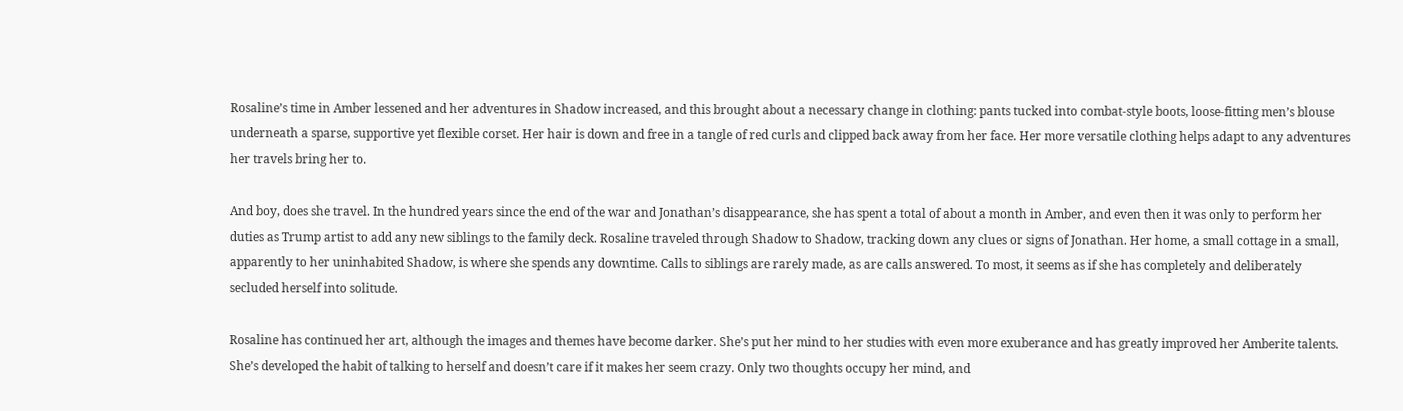Rosaline’s time in Amber lessened and her adventures in Shadow increased, and this brought about a necessary change in clothing: pants tucked into combat-style boots, loose-fitting men’s blouse underneath a sparse, supportive yet flexible corset. Her hair is down and free in a tangle of red curls and clipped back away from her face. Her more versatile clothing helps adapt to any adventures her travels bring her to.

And boy, does she travel. In the hundred years since the end of the war and Jonathan’s disappearance, she has spent a total of about a month in Amber, and even then it was only to perform her duties as Trump artist to add any new siblings to the family deck. Rosaline traveled through Shadow to Shadow, tracking down any clues or signs of Jonathan. Her home, a small cottage in a small, apparently to her uninhabited Shadow, is where she spends any downtime. Calls to siblings are rarely made, as are calls answered. To most, it seems as if she has completely and deliberately secluded herself into solitude.

Rosaline has continued her art, although the images and themes have become darker. She’s put her mind to her studies with even more exuberance and has greatly improved her Amberite talents. She’s developed the habit of talking to herself and doesn’t care if it makes her seem crazy. Only two thoughts occupy her mind, and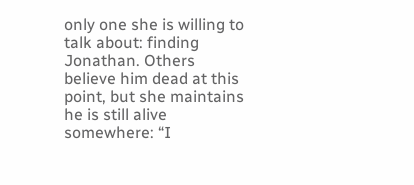only one she is willing to talk about: finding Jonathan. Others believe him dead at this point, but she maintains he is still alive somewhere: “I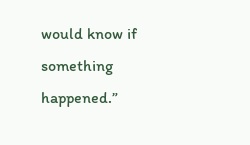would know if something happened.”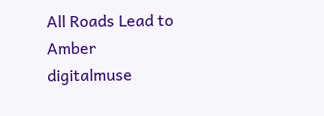All Roads Lead to Amber digitalmuse